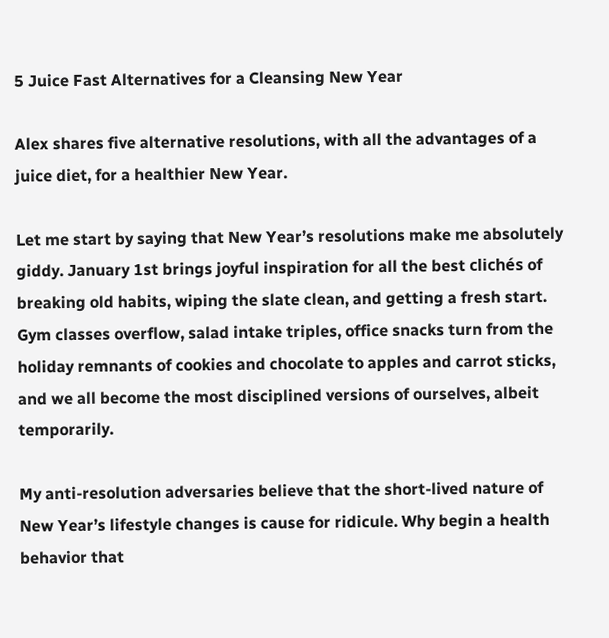5 Juice Fast Alternatives for a Cleansing New Year

Alex shares five alternative resolutions, with all the advantages of a juice diet, for a healthier New Year.

Let me start by saying that New Year’s resolutions make me absolutely giddy. January 1st brings joyful inspiration for all the best clichés of breaking old habits, wiping the slate clean, and getting a fresh start. Gym classes overflow, salad intake triples, office snacks turn from the holiday remnants of cookies and chocolate to apples and carrot sticks, and we all become the most disciplined versions of ourselves, albeit temporarily.

My anti-resolution adversaries believe that the short-lived nature of New Year’s lifestyle changes is cause for ridicule. Why begin a health behavior that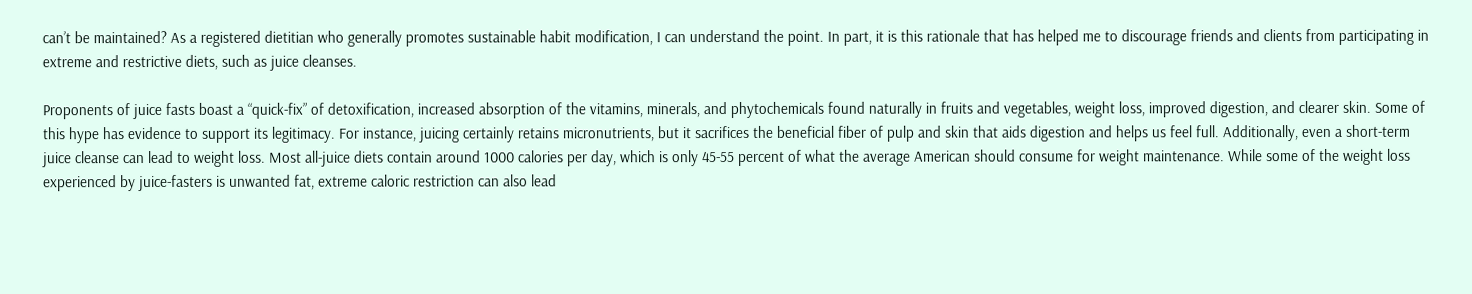can’t be maintained? As a registered dietitian who generally promotes sustainable habit modification, I can understand the point. In part, it is this rationale that has helped me to discourage friends and clients from participating in extreme and restrictive diets, such as juice cleanses.

Proponents of juice fasts boast a “quick-fix” of detoxification, increased absorption of the vitamins, minerals, and phytochemicals found naturally in fruits and vegetables, weight loss, improved digestion, and clearer skin. Some of this hype has evidence to support its legitimacy. For instance, juicing certainly retains micronutrients, but it sacrifices the beneficial fiber of pulp and skin that aids digestion and helps us feel full. Additionally, even a short-term juice cleanse can lead to weight loss. Most all-juice diets contain around 1000 calories per day, which is only 45-55 percent of what the average American should consume for weight maintenance. While some of the weight loss experienced by juice-fasters is unwanted fat, extreme caloric restriction can also lead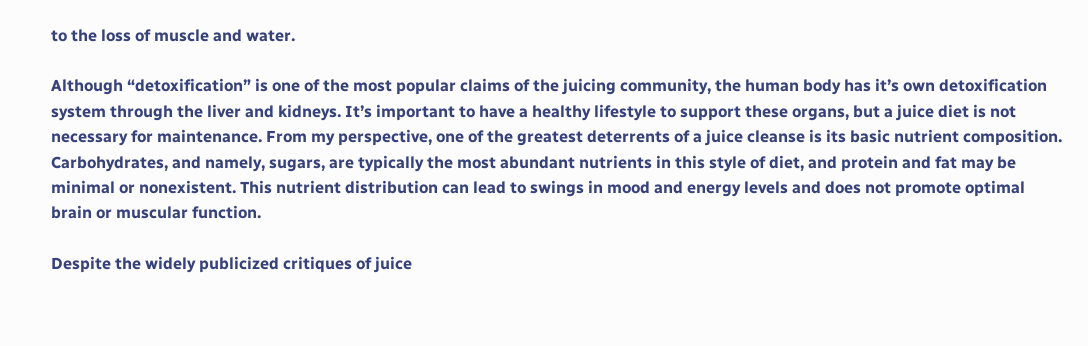to the loss of muscle and water.

Although “detoxification” is one of the most popular claims of the juicing community, the human body has it’s own detoxification system through the liver and kidneys. It’s important to have a healthy lifestyle to support these organs, but a juice diet is not necessary for maintenance. From my perspective, one of the greatest deterrents of a juice cleanse is its basic nutrient composition. Carbohydrates, and namely, sugars, are typically the most abundant nutrients in this style of diet, and protein and fat may be minimal or nonexistent. This nutrient distribution can lead to swings in mood and energy levels and does not promote optimal brain or muscular function.

Despite the widely publicized critiques of juice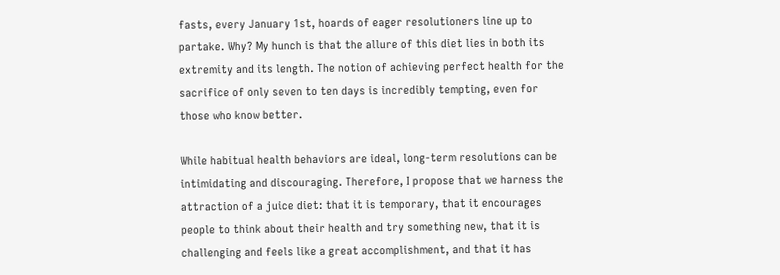fasts, every January 1st, hoards of eager resolutioners line up to partake. Why? My hunch is that the allure of this diet lies in both its extremity and its length. The notion of achieving perfect health for the sacrifice of only seven to ten days is incredibly tempting, even for those who know better.

While habitual health behaviors are ideal, long-term resolutions can be intimidating and discouraging. Therefore, I propose that we harness the attraction of a juice diet: that it is temporary, that it encourages people to think about their health and try something new, that it is challenging and feels like a great accomplishment, and that it has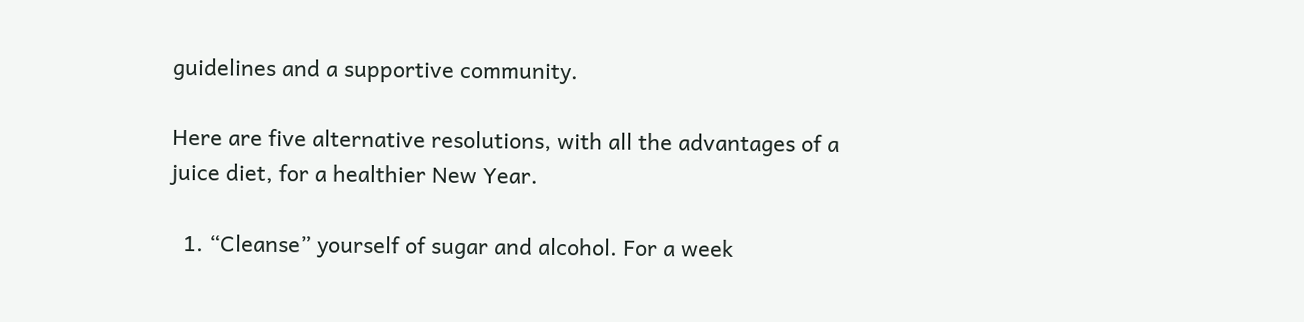guidelines and a supportive community.

Here are five alternative resolutions, with all the advantages of a juice diet, for a healthier New Year.

  1. “Cleanse” yourself of sugar and alcohol. For a week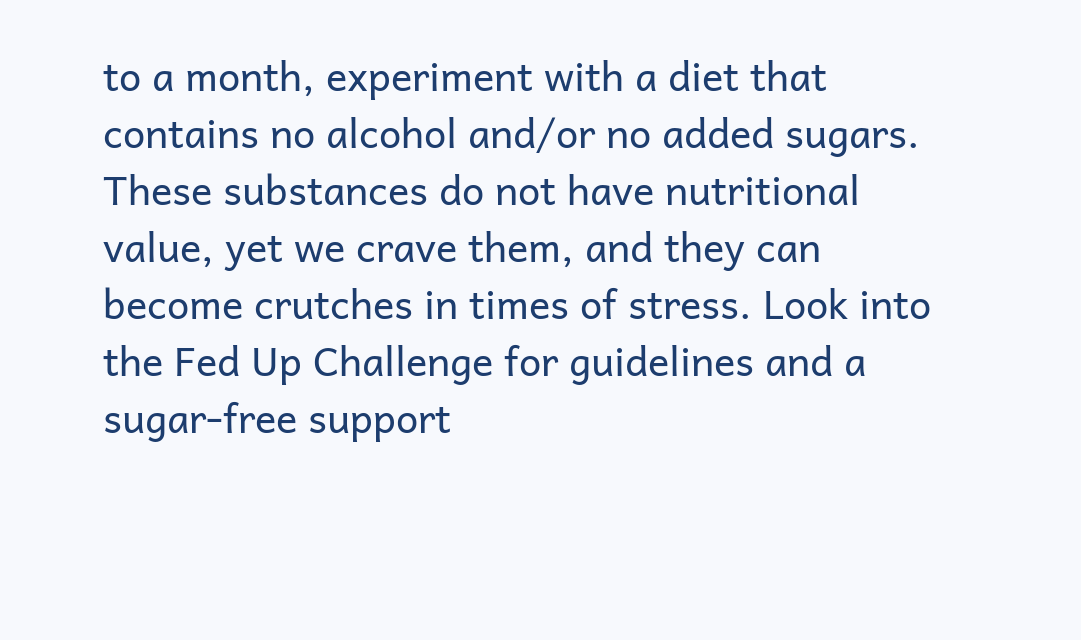to a month, experiment with a diet that contains no alcohol and/or no added sugars. These substances do not have nutritional value, yet we crave them, and they can become crutches in times of stress. Look into the Fed Up Challenge for guidelines and a sugar-free support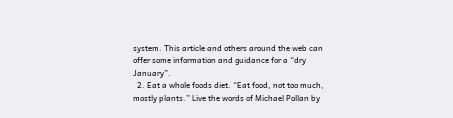system. This article and others around the web can offer some information and guidance for a “dry January”.
  2. Eat a whole foods diet. “Eat food, not too much, mostly plants.” Live the words of Michael Pollan by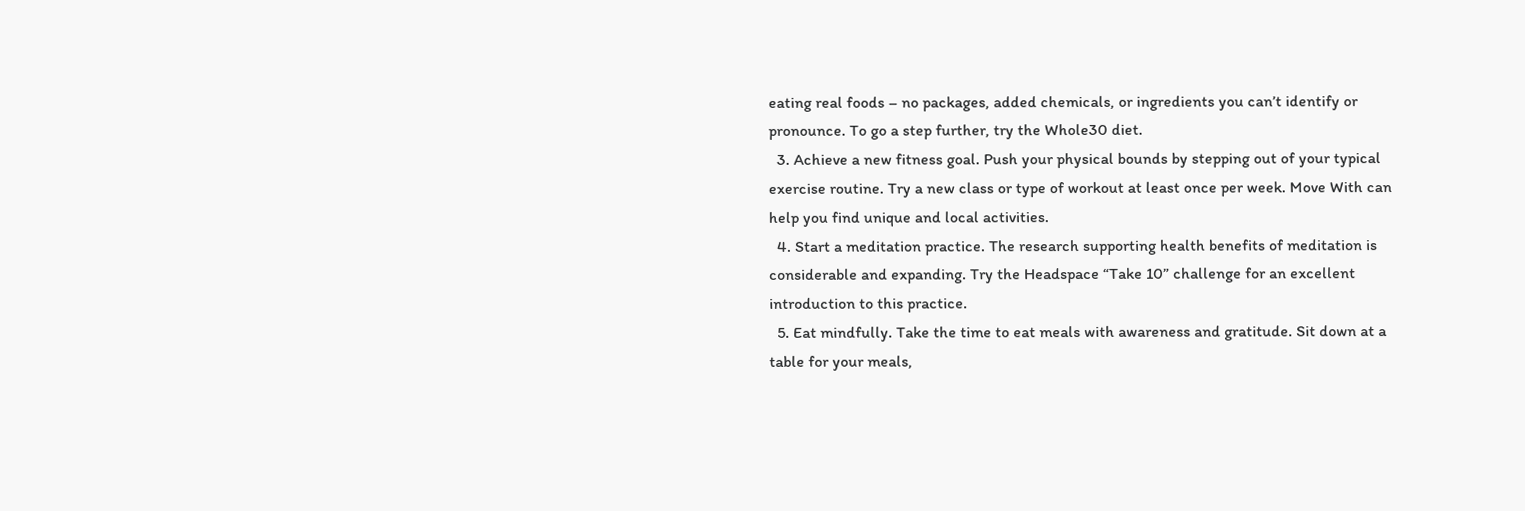eating real foods – no packages, added chemicals, or ingredients you can’t identify or pronounce. To go a step further, try the Whole30 diet.
  3. Achieve a new fitness goal. Push your physical bounds by stepping out of your typical exercise routine. Try a new class or type of workout at least once per week. Move With can help you find unique and local activities.
  4. Start a meditation practice. The research supporting health benefits of meditation is considerable and expanding. Try the Headspace “Take 10” challenge for an excellent introduction to this practice.
  5. Eat mindfully. Take the time to eat meals with awareness and gratitude. Sit down at a table for your meals,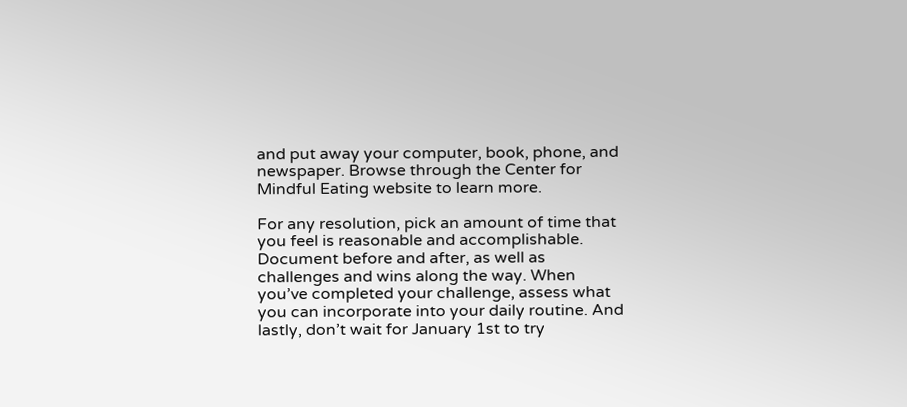and put away your computer, book, phone, and newspaper. Browse through the Center for Mindful Eating website to learn more.

For any resolution, pick an amount of time that you feel is reasonable and accomplishable. Document before and after, as well as challenges and wins along the way. When you’ve completed your challenge, assess what you can incorporate into your daily routine. And lastly, don’t wait for January 1st to try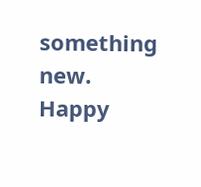something new. Happy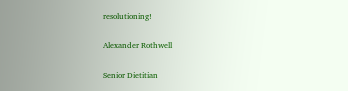resolutioning!

Alexander Rothwell

Senior Dietitian